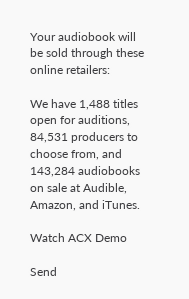Your audiobook will be sold through these online retailers:

We have 1,488 titles open for auditions, 84,531 producers to choose from, and 143,284 audiobooks on sale at Audible, Amazon, and iTunes.

Watch ACX Demo

Send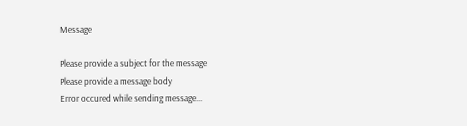Message

Please provide a subject for the message
Please provide a message body
Error occured while sending message...